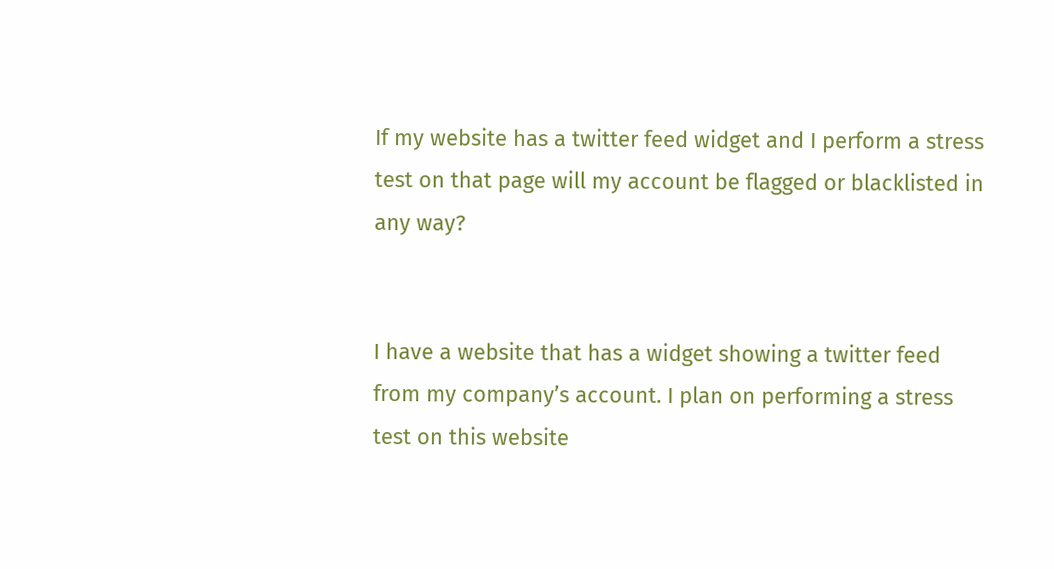If my website has a twitter feed widget and I perform a stress test on that page will my account be flagged or blacklisted in any way?


I have a website that has a widget showing a twitter feed from my company’s account. I plan on performing a stress test on this website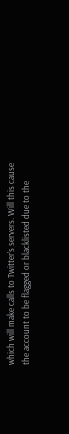which will make calls to Twitter’s servers. Will this cause the account to be flagged or blacklisted due to the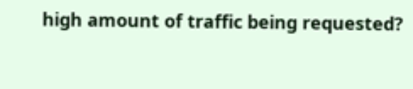high amount of traffic being requested?